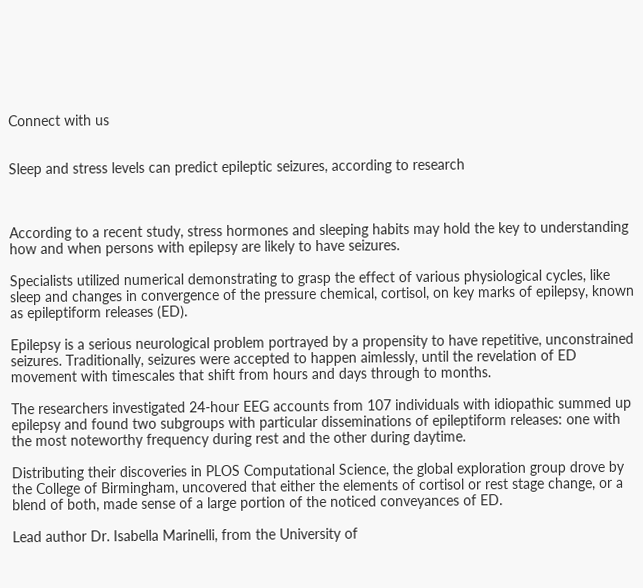Connect with us


Sleep and stress levels can predict epileptic seizures, according to research



According to a recent study, stress hormones and sleeping habits may hold the key to understanding how and when persons with epilepsy are likely to have seizures.

Specialists utilized numerical demonstrating to grasp the effect of various physiological cycles, like sleep and changes in convergence of the pressure chemical, cortisol, on key marks of epilepsy, known as epileptiform releases (ED).

Epilepsy is a serious neurological problem portrayed by a propensity to have repetitive, unconstrained seizures. Traditionally, seizures were accepted to happen aimlessly, until the revelation of ED movement with timescales that shift from hours and days through to months.

The researchers investigated 24-hour EEG accounts from 107 individuals with idiopathic summed up epilepsy and found two subgroups with particular disseminations of epileptiform releases: one with the most noteworthy frequency during rest and the other during daytime.

Distributing their discoveries in PLOS Computational Science, the global exploration group drove by the College of Birmingham, uncovered that either the elements of cortisol or rest stage change, or a blend of both, made sense of a large portion of the noticed conveyances of ED.

Lead author Dr. Isabella Marinelli, from the University of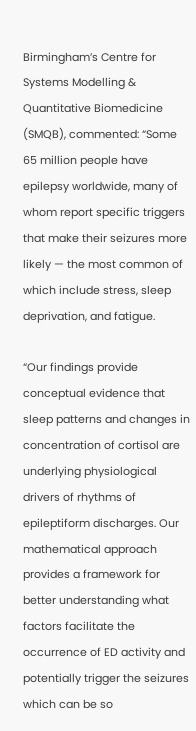Birmingham’s Centre for Systems Modelling & Quantitative Biomedicine (SMQB), commented: “Some 65 million people have epilepsy worldwide, many of whom report specific triggers that make their seizures more likely — the most common of which include stress, sleep deprivation, and fatigue.

“Our findings provide conceptual evidence that sleep patterns and changes in concentration of cortisol are underlying physiological drivers of rhythms of epileptiform discharges. Our mathematical approach provides a framework for better understanding what factors facilitate the occurrence of ED activity and potentially trigger the seizures which can be so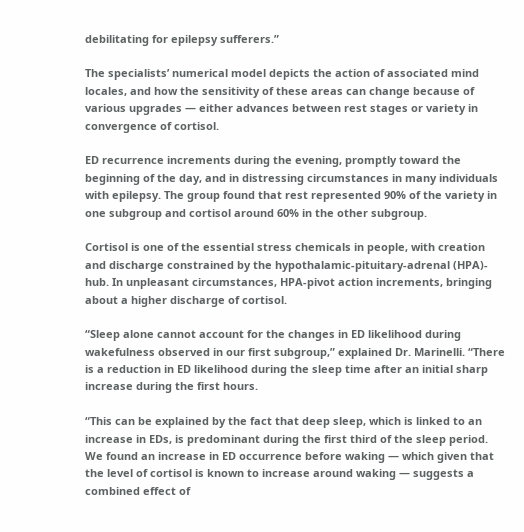debilitating for epilepsy sufferers.”

The specialists’ numerical model depicts the action of associated mind locales, and how the sensitivity of these areas can change because of various upgrades — either advances between rest stages or variety in convergence of cortisol.

ED recurrence increments during the evening, promptly toward the beginning of the day, and in distressing circumstances in many individuals with epilepsy. The group found that rest represented 90% of the variety in one subgroup and cortisol around 60% in the other subgroup.

Cortisol is one of the essential stress chemicals in people, with creation and discharge constrained by the hypothalamic-pituitary-adrenal (HPA)- hub. In unpleasant circumstances, HPA-pivot action increments, bringing about a higher discharge of cortisol.

“Sleep alone cannot account for the changes in ED likelihood during wakefulness observed in our first subgroup,” explained Dr. Marinelli. “There is a reduction in ED likelihood during the sleep time after an initial sharp increase during the first hours.

“This can be explained by the fact that deep sleep, which is linked to an increase in EDs, is predominant during the first third of the sleep period. We found an increase in ED occurrence before waking — which given that the level of cortisol is known to increase around waking — suggests a combined effect of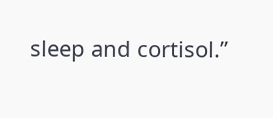sleep and cortisol.”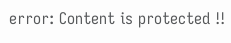error: Content is protected !!